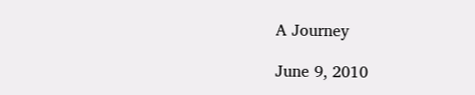A Journey

June 9, 2010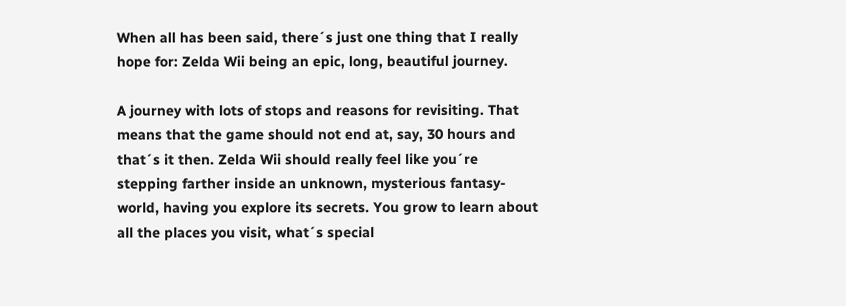When all has been said, there´s just one thing that I really hope for: Zelda Wii being an epic, long, beautiful journey.

A journey with lots of stops and reasons for revisiting. That means that the game should not end at, say, 30 hours and that´s it then. Zelda Wii should really feel like you´re stepping farther inside an unknown, mysterious fantasy-world, having you explore its secrets. You grow to learn about all the places you visit, what´s special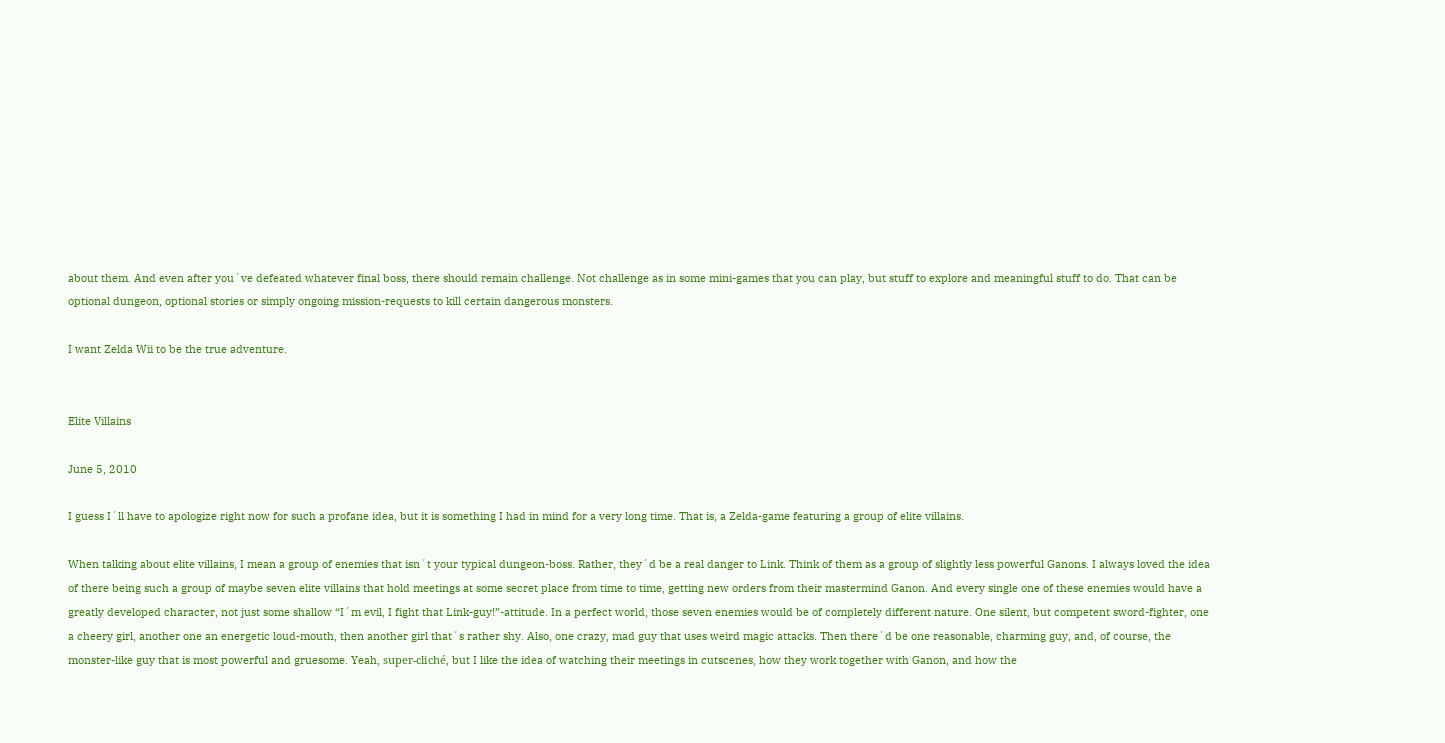about them. And even after you´ve defeated whatever final boss, there should remain challenge. Not challenge as in some mini-games that you can play, but stuff to explore and meaningful stuff to do. That can be optional dungeon, optional stories or simply ongoing mission-requests to kill certain dangerous monsters.

I want Zelda Wii to be the true adventure.


Elite Villains

June 5, 2010

I guess I´ll have to apologize right now for such a profane idea, but it is something I had in mind for a very long time. That is, a Zelda-game featuring a group of elite villains.

When talking about elite villains, I mean a group of enemies that isn´t your typical dungeon-boss. Rather, they´d be a real danger to Link. Think of them as a group of slightly less powerful Ganons. I always loved the idea of there being such a group of maybe seven elite villains that hold meetings at some secret place from time to time, getting new orders from their mastermind Ganon. And every single one of these enemies would have a greatly developed character, not just some shallow “I´m evil, I fight that Link-guy!”-attitude. In a perfect world, those seven enemies would be of completely different nature. One silent, but competent sword-fighter, one a cheery girl, another one an energetic loud-mouth, then another girl that´s rather shy. Also, one crazy, mad guy that uses weird magic attacks. Then there´d be one reasonable, charming guy, and, of course, the monster-like guy that is most powerful and gruesome. Yeah, super-cliché, but I like the idea of watching their meetings in cutscenes, how they work together with Ganon, and how the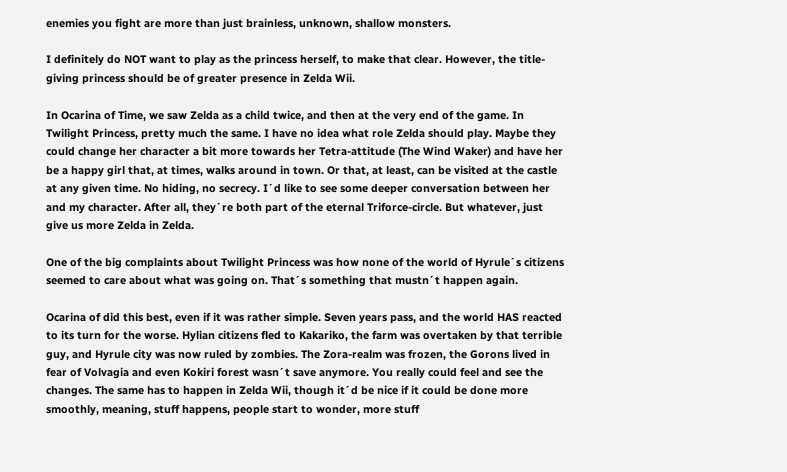enemies you fight are more than just brainless, unknown, shallow monsters.

I definitely do NOT want to play as the princess herself, to make that clear. However, the title-giving princess should be of greater presence in Zelda Wii.

In Ocarina of Time, we saw Zelda as a child twice, and then at the very end of the game. In Twilight Princess, pretty much the same. I have no idea what role Zelda should play. Maybe they could change her character a bit more towards her Tetra-attitude (The Wind Waker) and have her be a happy girl that, at times, walks around in town. Or that, at least, can be visited at the castle at any given time. No hiding, no secrecy. I´d like to see some deeper conversation between her and my character. After all, they´re both part of the eternal Triforce-circle. But whatever, just give us more Zelda in Zelda.

One of the big complaints about Twilight Princess was how none of the world of Hyrule´s citizens seemed to care about what was going on. That´s something that mustn´t happen again.

Ocarina of did this best, even if it was rather simple. Seven years pass, and the world HAS reacted to its turn for the worse. Hylian citizens fled to Kakariko, the farm was overtaken by that terrible guy, and Hyrule city was now ruled by zombies. The Zora-realm was frozen, the Gorons lived in fear of Volvagia and even Kokiri forest wasn´t save anymore. You really could feel and see the changes. The same has to happen in Zelda Wii, though it´d be nice if it could be done more smoothly, meaning, stuff happens, people start to wonder, more stuff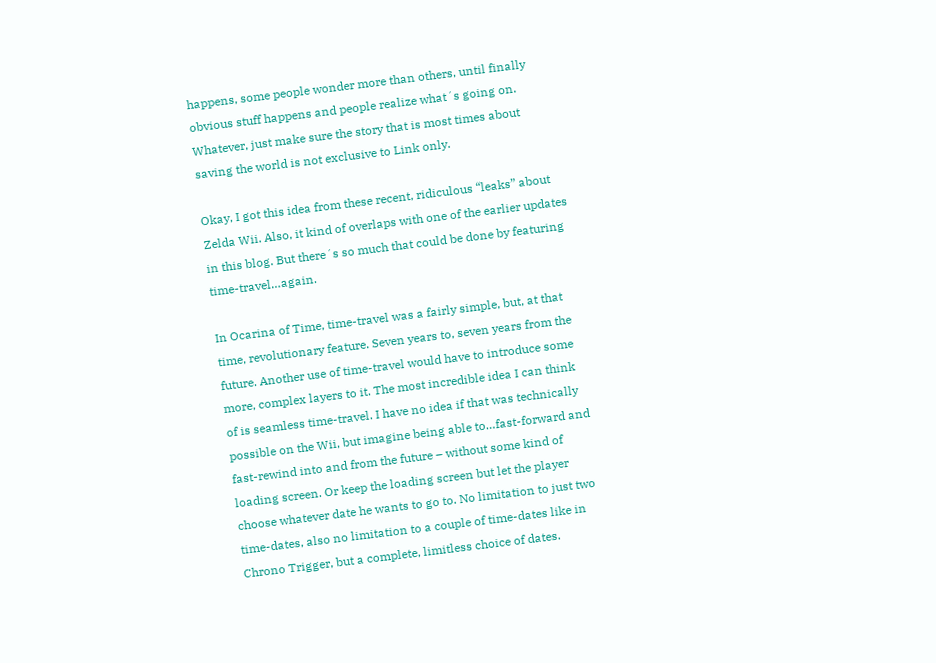happens, some people wonder more than others, until finally obvious stuff happens and people realize what´s going on. Whatever, just make sure the story that is most times about saving the world is not exclusive to Link only.

Okay, I got this idea from these recent, ridiculous “leaks” about Zelda Wii. Also, it kind of overlaps with one of the earlier updates in this blog. But there´s so much that could be done by featuring time-travel…again.

In Ocarina of Time, time-travel was a fairly simple, but, at that time, revolutionary feature. Seven years to, seven years from the future. Another use of time-travel would have to introduce some more, complex layers to it. The most incredible idea I can think of is seamless time-travel. I have no idea if that was technically possible on the Wii, but imagine being able to…fast-forward and fast-rewind into and from the future – without some kind of loading screen. Or keep the loading screen but let the player choose whatever date he wants to go to. No limitation to just two time-dates, also no limitation to a couple of time-dates like in Chrono Trigger, but a complete, limitless choice of dates.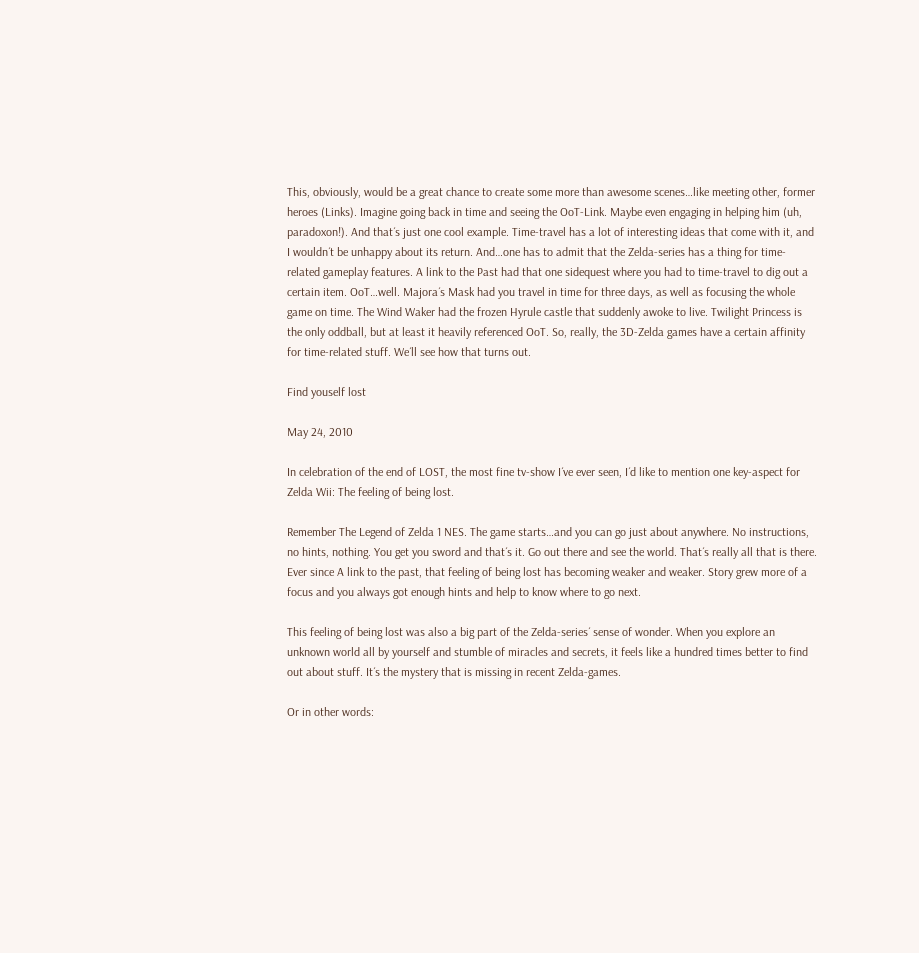This, obviously, would be a great chance to create some more than awesome scenes…like meeting other, former heroes (Links). Imagine going back in time and seeing the OoT-Link. Maybe even engaging in helping him (uh, paradoxon!). And that´s just one cool example. Time-travel has a lot of interesting ideas that come with it, and I wouldn´t be unhappy about its return. And…one has to admit that the Zelda-series has a thing for time-related gameplay features. A link to the Past had that one sidequest where you had to time-travel to dig out a certain item. OoT…well. Majora´s Mask had you travel in time for three days, as well as focusing the whole game on time. The Wind Waker had the frozen Hyrule castle that suddenly awoke to live. Twilight Princess is the only oddball, but at least it heavily referenced OoT. So, really, the 3D-Zelda games have a certain affinity for time-related stuff. We´ll see how that turns out.

Find youself lost

May 24, 2010

In celebration of the end of LOST, the most fine tv-show I´ve ever seen, I´d like to mention one key-aspect for Zelda Wii: The feeling of being lost.

Remember The Legend of Zelda 1 NES. The game starts…and you can go just about anywhere. No instructions, no hints, nothing. You get you sword and that´s it. Go out there and see the world. That´s really all that is there. Ever since A link to the past, that feeling of being lost has becoming weaker and weaker. Story grew more of a focus and you always got enough hints and help to know where to go next.

This feeling of being lost was also a big part of the Zelda-series´ sense of wonder. When you explore an unknown world all by yourself and stumble of miracles and secrets, it feels like a hundred times better to find out about stuff. It´s the mystery that is missing in recent Zelda-games.

Or in other words: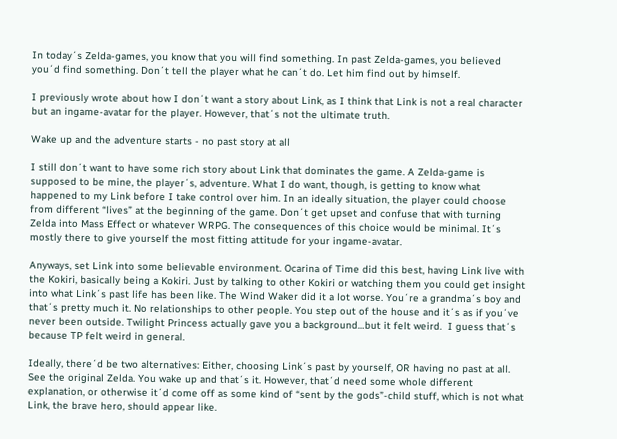In today´s Zelda-games, you know that you will find something. In past Zelda-games, you believed you´d find something. Don´t tell the player what he can´t do. Let him find out by himself.

I previously wrote about how I don´t want a story about Link, as I think that Link is not a real character but an ingame-avatar for the player. However, that´s not the ultimate truth.

Wake up and the adventure starts - no past story at all

I still don´t want to have some rich story about Link that dominates the game. A Zelda-game is supposed to be mine, the player´s, adventure. What I do want, though, is getting to know what happened to my Link before I take control over him. In an ideally situation, the player could choose from different “lives” at the beginning of the game. Don´t get upset and confuse that with turning Zelda into Mass Effect or whatever WRPG. The consequences of this choice would be minimal. It´s mostly there to give yourself the most fitting attitude for your ingame-avatar.

Anyways, set Link into some believable environment. Ocarina of Time did this best, having Link live with the Kokiri, basically being a Kokiri. Just by talking to other Kokiri or watching them you could get insight into what Link´s past life has been like. The Wind Waker did it a lot worse. You´re a grandma´s boy and that´s pretty much it. No relationships to other people. You step out of the house and it´s as if you´ve never been outside. Twilight Princess actually gave you a background…but it felt weird.  I guess that´s because TP felt weird in general.

Ideally, there´d be two alternatives: Either, choosing Link´s past by yourself, OR having no past at all. See the original Zelda. You wake up and that´s it. However, that´d need some whole different explanation, or otherwise it´d come off as some kind of “sent by the gods”-child stuff, which is not what Link, the brave hero, should appear like.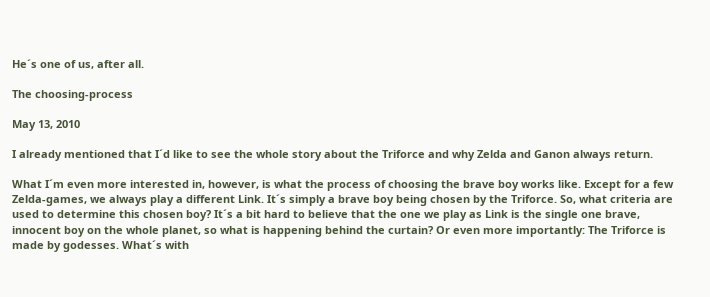He´s one of us, after all.

The choosing-process

May 13, 2010

I already mentioned that I´d like to see the whole story about the Triforce and why Zelda and Ganon always return.

What I´m even more interested in, however, is what the process of choosing the brave boy works like. Except for a few Zelda-games, we always play a different Link. It´s simply a brave boy being chosen by the Triforce. So, what criteria are used to determine this chosen boy? It´s a bit hard to believe that the one we play as Link is the single one brave, innocent boy on the whole planet, so what is happening behind the curtain? Or even more importantly: The Triforce is made by godesses. What´s with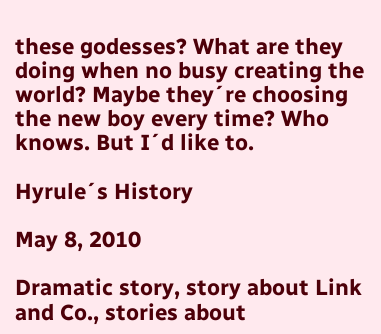these godesses? What are they doing when no busy creating the world? Maybe they´re choosing the new boy every time? Who knows. But I´d like to.

Hyrule´s History

May 8, 2010

Dramatic story, story about Link and Co., stories about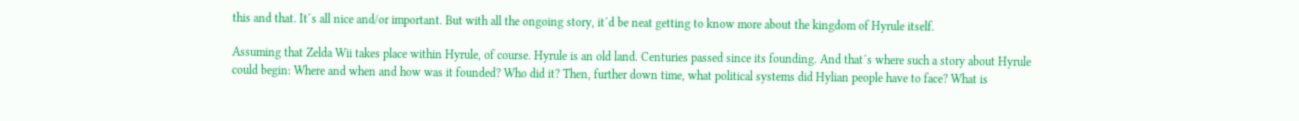this and that. It´s all nice and/or important. But with all the ongoing story, it´d be neat getting to know more about the kingdom of Hyrule itself.

Assuming that Zelda Wii takes place within Hyrule, of course. Hyrule is an old land. Centuries passed since its founding. And that´s where such a story about Hyrule could begin: Where and when and how was it founded? Who did it? Then, further down time, what political systems did Hylian people have to face? What is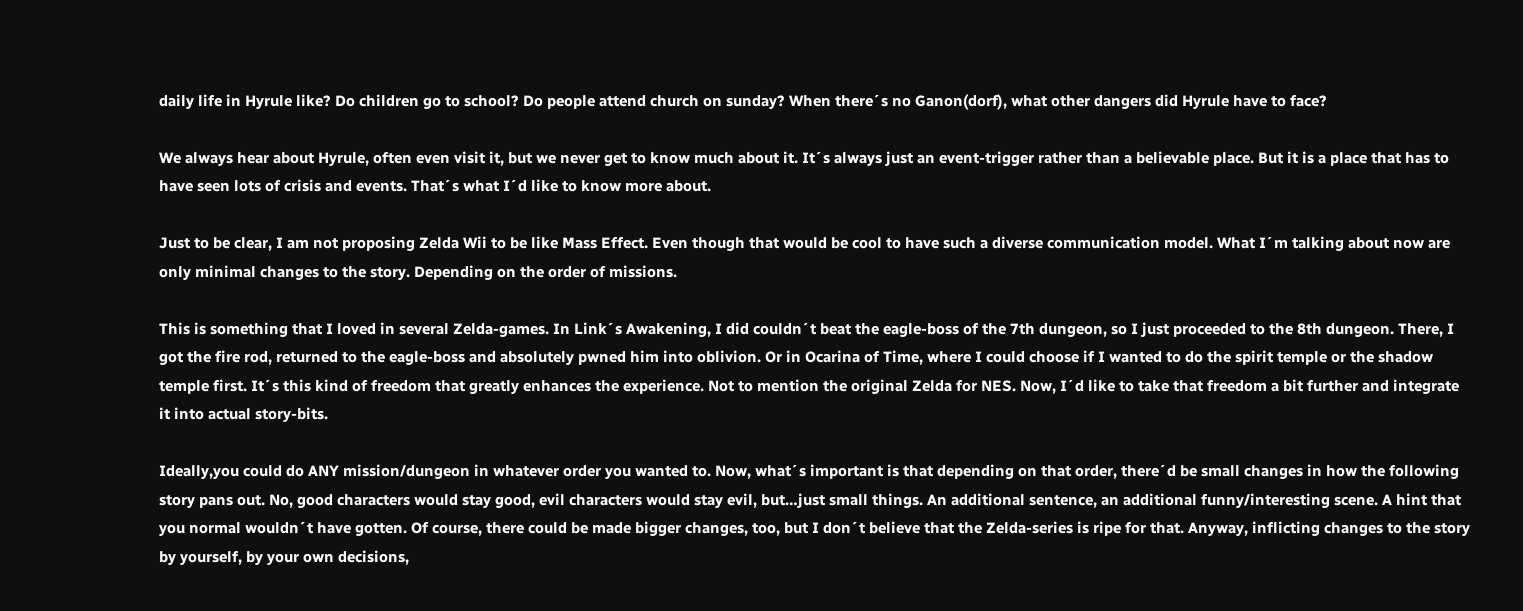daily life in Hyrule like? Do children go to school? Do people attend church on sunday? When there´s no Ganon(dorf), what other dangers did Hyrule have to face?

We always hear about Hyrule, often even visit it, but we never get to know much about it. It´s always just an event-trigger rather than a believable place. But it is a place that has to have seen lots of crisis and events. That´s what I´d like to know more about.

Just to be clear, I am not proposing Zelda Wii to be like Mass Effect. Even though that would be cool to have such a diverse communication model. What I´m talking about now are only minimal changes to the story. Depending on the order of missions.

This is something that I loved in several Zelda-games. In Link´s Awakening, I did couldn´t beat the eagle-boss of the 7th dungeon, so I just proceeded to the 8th dungeon. There, I got the fire rod, returned to the eagle-boss and absolutely pwned him into oblivion. Or in Ocarina of Time, where I could choose if I wanted to do the spirit temple or the shadow temple first. It´s this kind of freedom that greatly enhances the experience. Not to mention the original Zelda for NES. Now, I´d like to take that freedom a bit further and integrate it into actual story-bits.

Ideally,you could do ANY mission/dungeon in whatever order you wanted to. Now, what´s important is that depending on that order, there´d be small changes in how the following story pans out. No, good characters would stay good, evil characters would stay evil, but…just small things. An additional sentence, an additional funny/interesting scene. A hint that you normal wouldn´t have gotten. Of course, there could be made bigger changes, too, but I don´t believe that the Zelda-series is ripe for that. Anyway, inflicting changes to the story by yourself, by your own decisions,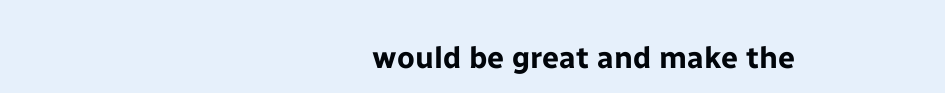would be great and make the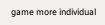game more individual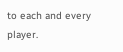to each and every player.